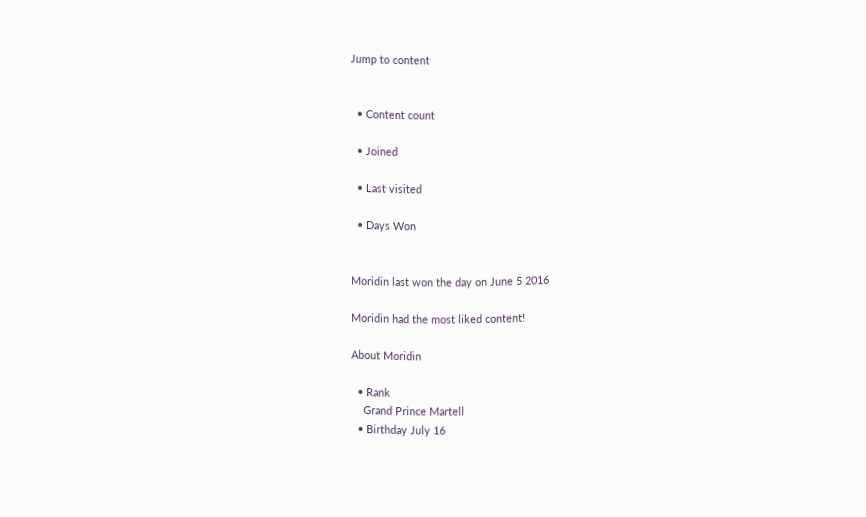Jump to content


  • Content count

  • Joined

  • Last visited

  • Days Won


Moridin last won the day on June 5 2016

Moridin had the most liked content!

About Moridin

  • Rank
    Grand Prince Martell
  • Birthday July 16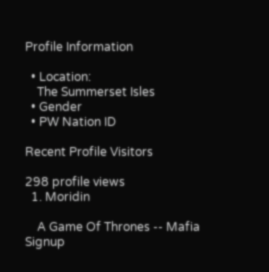Profile Information

  • Location:
    The Summerset Isles
  • Gender
  • PW Nation ID

Recent Profile Visitors

298 profile views
  1. Moridin

    A Game Of Thrones -- Mafia Signup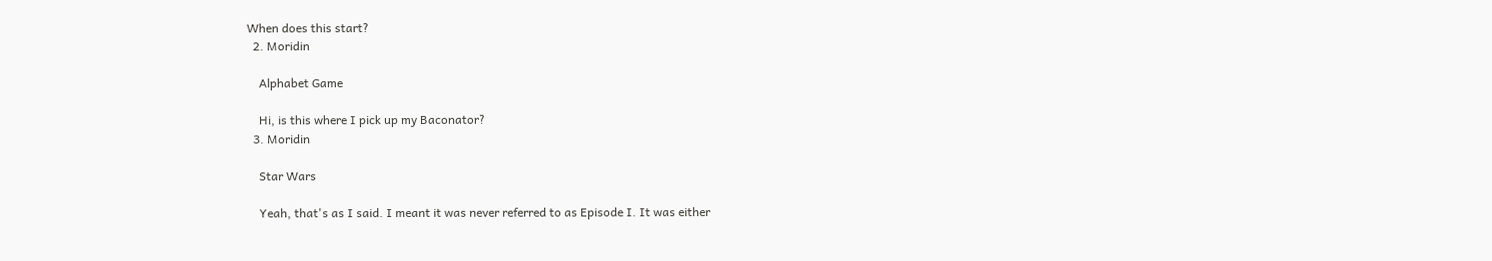When does this start?
  2. Moridin

    Alphabet Game

    Hi, is this where I pick up my Baconator?
  3. Moridin

    Star Wars

    Yeah, that's as I said. I meant it was never referred to as Episode I. It was either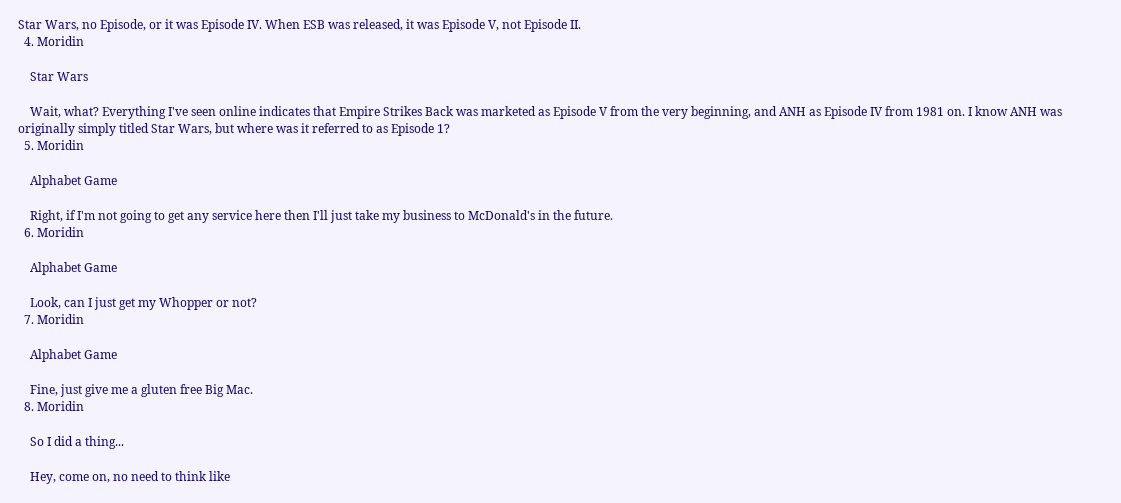Star Wars, no Episode, or it was Episode IV. When ESB was released, it was Episode V, not Episode II.
  4. Moridin

    Star Wars

    Wait, what? Everything I've seen online indicates that Empire Strikes Back was marketed as Episode V from the very beginning, and ANH as Episode IV from 1981 on. I know ANH was originally simply titled Star Wars, but where was it referred to as Episode 1?
  5. Moridin

    Alphabet Game

    Right, if I'm not going to get any service here then I'll just take my business to McDonald's in the future.
  6. Moridin

    Alphabet Game

    Look, can I just get my Whopper or not?
  7. Moridin

    Alphabet Game

    Fine, just give me a gluten free Big Mac.
  8. Moridin

    So I did a thing...

    Hey, come on, no need to think like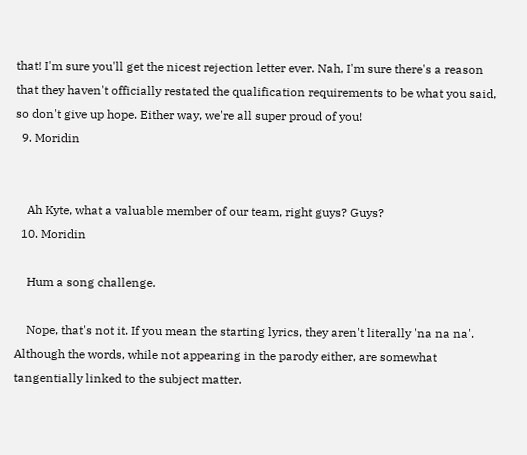that! I'm sure you'll get the nicest rejection letter ever. Nah, I'm sure there's a reason that they haven't officially restated the qualification requirements to be what you said, so don't give up hope. Either way, we're all super proud of you!
  9. Moridin


    Ah Kyte, what a valuable member of our team, right guys? Guys?
  10. Moridin

    Hum a song challenge.

    Nope, that's not it. If you mean the starting lyrics, they aren't literally 'na na na'. Although the words, while not appearing in the parody either, are somewhat tangentially linked to the subject matter.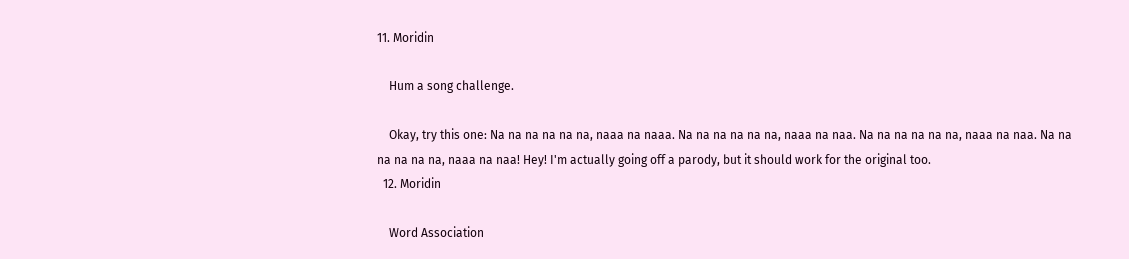11. Moridin

    Hum a song challenge.

    Okay, try this one: Na na na na na na, naaa na naaa. Na na na na na na, naaa na naa. Na na na na na na, naaa na naa. Na na na na na na, naaa na naa! Hey! I'm actually going off a parody, but it should work for the original too.
  12. Moridin

    Word Association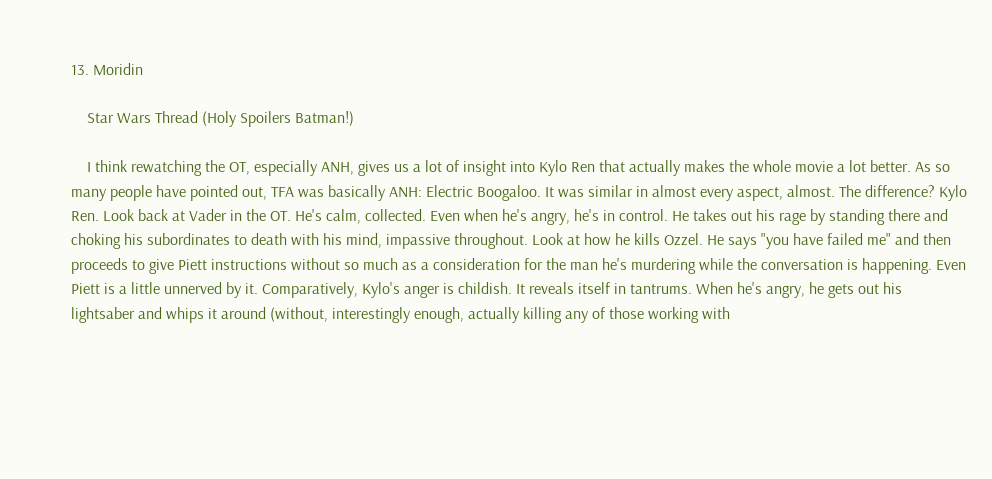13. Moridin

    Star Wars Thread (Holy Spoilers Batman!)

    I think rewatching the OT, especially ANH, gives us a lot of insight into Kylo Ren that actually makes the whole movie a lot better. As so many people have pointed out, TFA was basically ANH: Electric Boogaloo. It was similar in almost every aspect, almost. The difference? Kylo Ren. Look back at Vader in the OT. He's calm, collected. Even when he's angry, he's in control. He takes out his rage by standing there and choking his subordinates to death with his mind, impassive throughout. Look at how he kills Ozzel. He says "you have failed me" and then proceeds to give Piett instructions without so much as a consideration for the man he's murdering while the conversation is happening. Even Piett is a little unnerved by it. Comparatively, Kylo's anger is childish. It reveals itself in tantrums. When he's angry, he gets out his lightsaber and whips it around (without, interestingly enough, actually killing any of those working with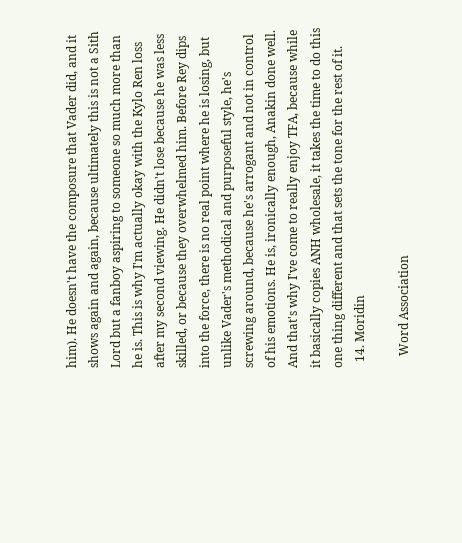him). He doesn't have the composure that Vader did, and it shows again and again, because ultimately this is not a Sith Lord but a fanboy aspiring to someone so much more than he is. This is why I'm actually okay with the Kylo Ren loss after my second viewing. He didn't lose because he was less skilled, or because they overwhelmed him. Before Rey dips into the force, there is no real point where he is losing, but unlike Vader's methodical and purposeful style, he's screwing around, because he's arrogant and not in control of his emotions. He is, ironically enough, Anakin done well. And that's why I've come to really enjoy TFA, because while it basically copies ANH wholesale, it takes the time to do this one thing different and that sets the tone for the rest of it.
  14. Moridin

    Word Association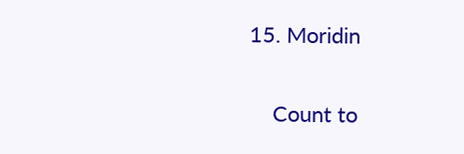15. Moridin

    Count to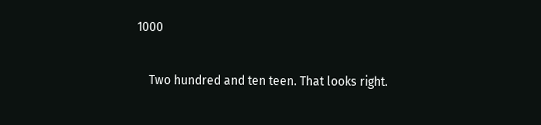1000

    Two hundred and ten teen. That looks right.